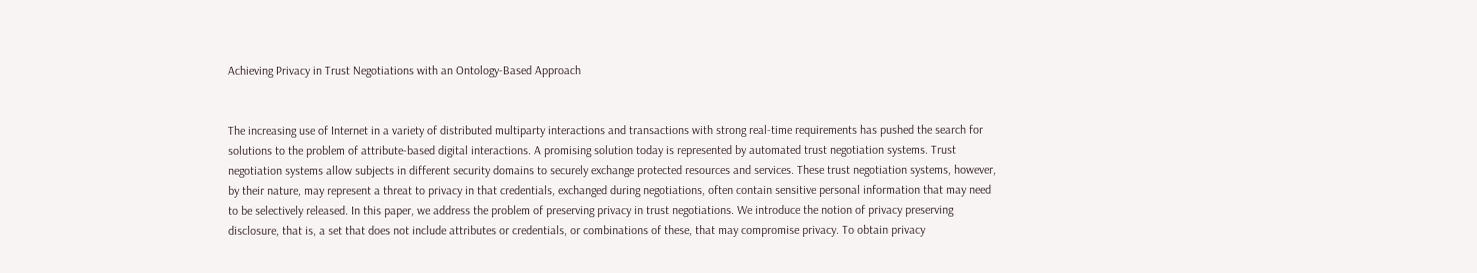Achieving Privacy in Trust Negotiations with an Ontology-Based Approach


The increasing use of Internet in a variety of distributed multiparty interactions and transactions with strong real-time requirements has pushed the search for solutions to the problem of attribute-based digital interactions. A promising solution today is represented by automated trust negotiation systems. Trust negotiation systems allow subjects in different security domains to securely exchange protected resources and services. These trust negotiation systems, however, by their nature, may represent a threat to privacy in that credentials, exchanged during negotiations, often contain sensitive personal information that may need to be selectively released. In this paper, we address the problem of preserving privacy in trust negotiations. We introduce the notion of privacy preserving disclosure, that is, a set that does not include attributes or credentials, or combinations of these, that may compromise privacy. To obtain privacy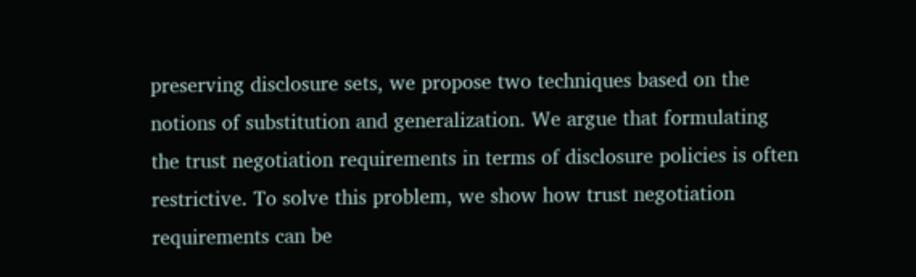preserving disclosure sets, we propose two techniques based on the notions of substitution and generalization. We argue that formulating the trust negotiation requirements in terms of disclosure policies is often restrictive. To solve this problem, we show how trust negotiation requirements can be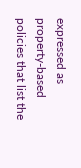expressed as property-based policies that list the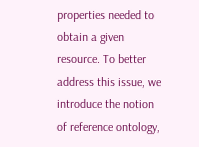properties needed to obtain a given resource. To better address this issue, we introduce the notion of reference ontology,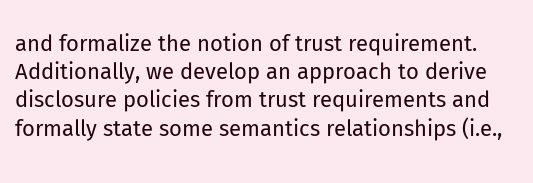and formalize the notion of trust requirement. Additionally, we develop an approach to derive disclosure policies from trust requirements and formally state some semantics relationships (i.e.,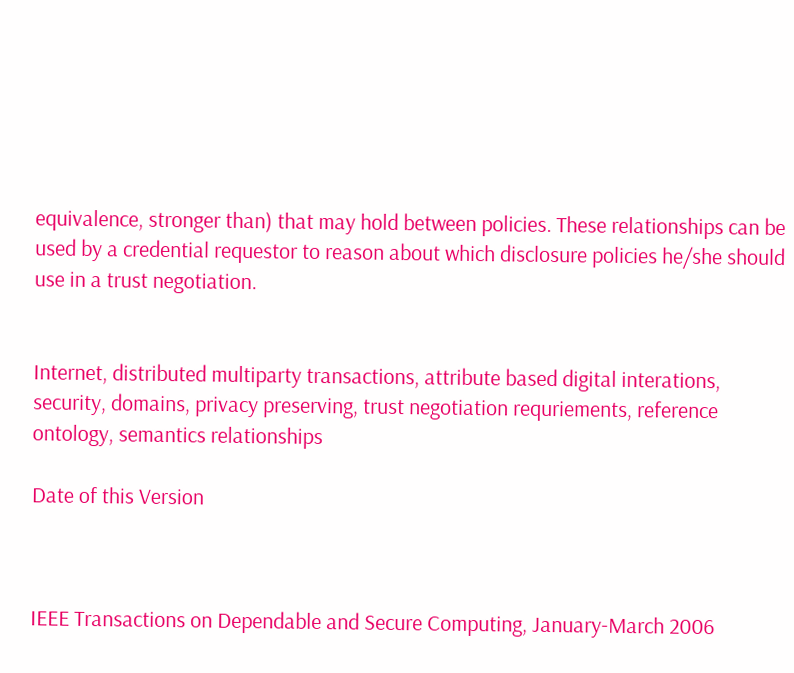equivalence, stronger than) that may hold between policies. These relationships can be used by a credential requestor to reason about which disclosure policies he/she should use in a trust negotiation.


Internet, distributed multiparty transactions, attribute based digital interations, security, domains, privacy preserving, trust negotiation requriements, reference ontology, semantics relationships

Date of this Version



IEEE Transactions on Dependable and Secure Computing, January-March 2006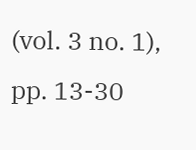(vol. 3 no. 1), pp. 13-30